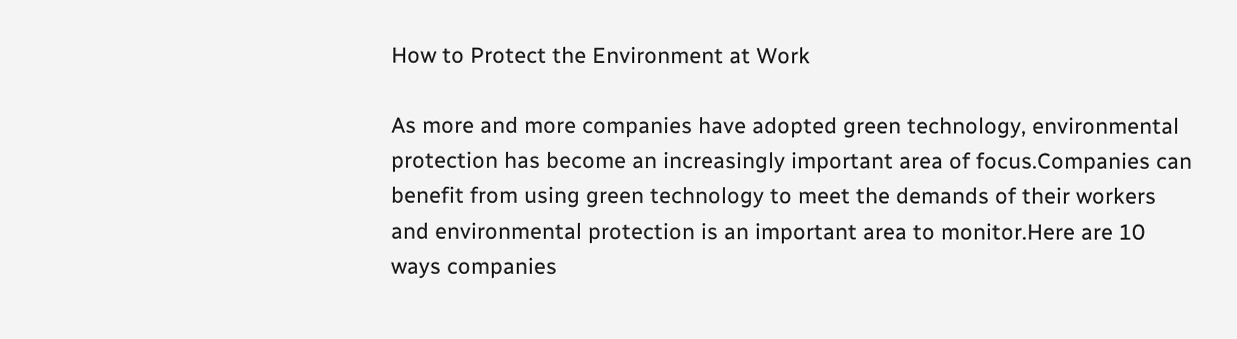How to Protect the Environment at Work

As more and more companies have adopted green technology, environmental protection has become an increasingly important area of focus.Companies can benefit from using green technology to meet the demands of their workers and environmental protection is an important area to monitor.Here are 10 ways companies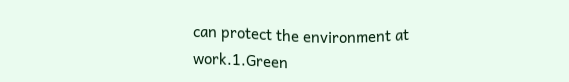can protect the environment at work.1.Green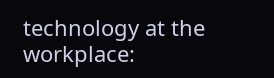technology at the workplace: